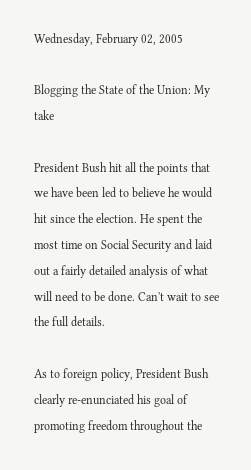Wednesday, February 02, 2005

Blogging the State of the Union: My take

President Bush hit all the points that we have been led to believe he would hit since the election. He spent the most time on Social Security and laid out a fairly detailed analysis of what will need to be done. Can't wait to see the full details.

As to foreign policy, President Bush clearly re-enunciated his goal of promoting freedom throughout the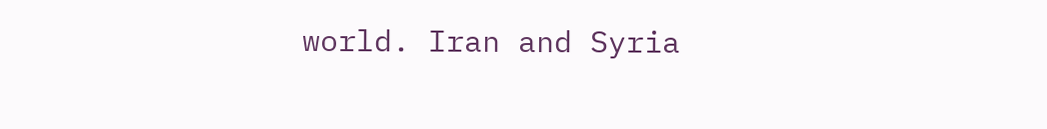world. Iran and Syria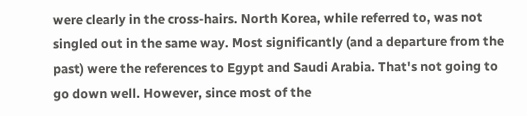were clearly in the cross-hairs. North Korea, while referred to, was not singled out in the same way. Most significantly (and a departure from the past) were the references to Egypt and Saudi Arabia. That's not going to go down well. However, since most of the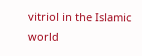vitriol in the Islamic world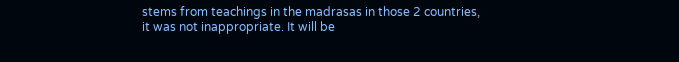stems from teachings in the madrasas in those 2 countries, it was not inappropriate. It will be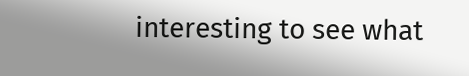interesting to see what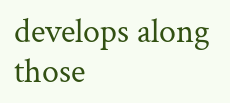develops along those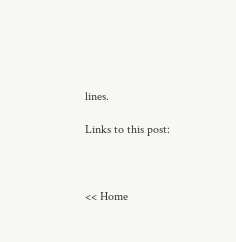lines.

Links to this post:



<< Home